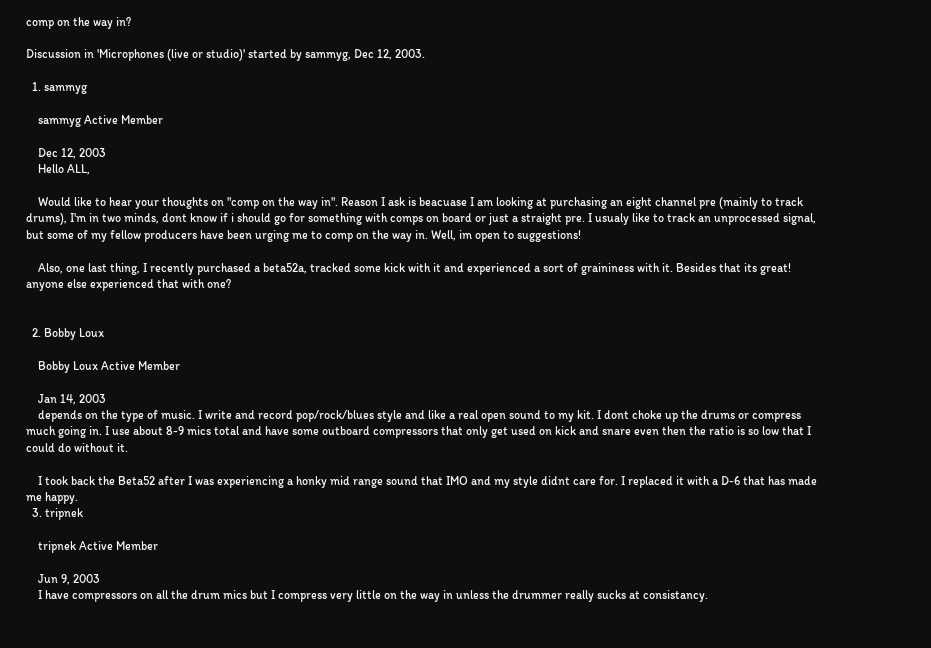comp on the way in?

Discussion in 'Microphones (live or studio)' started by sammyg, Dec 12, 2003.

  1. sammyg

    sammyg Active Member

    Dec 12, 2003
    Hello ALL,

    Would like to hear your thoughts on "comp on the way in". Reason I ask is beacuase I am looking at purchasing an eight channel pre (mainly to track drums), I'm in two minds, dont know if i should go for something with comps on board or just a straight pre. I usualy like to track an unprocessed signal, but some of my fellow producers have been urging me to comp on the way in. Well, im open to suggestions!

    Also, one last thing, I recently purchased a beta52a, tracked some kick with it and experienced a sort of graininess with it. Besides that its great! anyone else experienced that with one?


  2. Bobby Loux

    Bobby Loux Active Member

    Jan 14, 2003
    depends on the type of music. I write and record pop/rock/blues style and like a real open sound to my kit. I dont choke up the drums or compress much going in. I use about 8-9 mics total and have some outboard compressors that only get used on kick and snare even then the ratio is so low that I could do without it.

    I took back the Beta52 after I was experiencing a honky mid range sound that IMO and my style didnt care for. I replaced it with a D-6 that has made me happy.
  3. tripnek

    tripnek Active Member

    Jun 9, 2003
    I have compressors on all the drum mics but I compress very little on the way in unless the drummer really sucks at consistancy.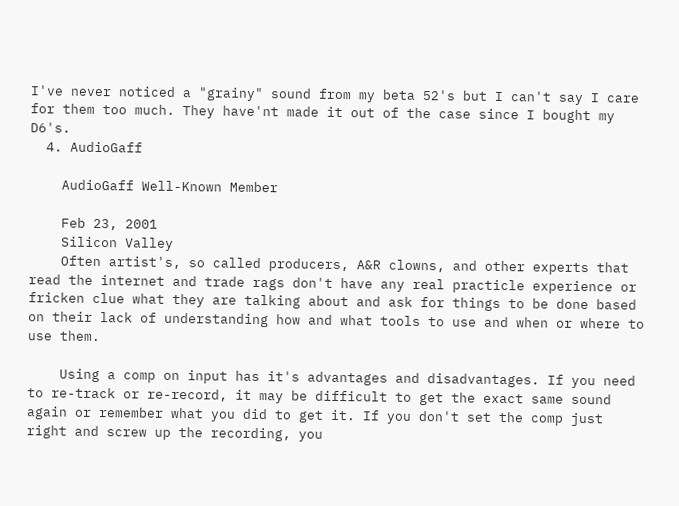I've never noticed a "grainy" sound from my beta 52's but I can't say I care for them too much. They have'nt made it out of the case since I bought my D6's.
  4. AudioGaff

    AudioGaff Well-Known Member

    Feb 23, 2001
    Silicon Valley
    Often artist's, so called producers, A&R clowns, and other experts that read the internet and trade rags don't have any real practicle experience or fricken clue what they are talking about and ask for things to be done based on their lack of understanding how and what tools to use and when or where to use them.

    Using a comp on input has it's advantages and disadvantages. If you need to re-track or re-record, it may be difficult to get the exact same sound again or remember what you did to get it. If you don't set the comp just right and screw up the recording, you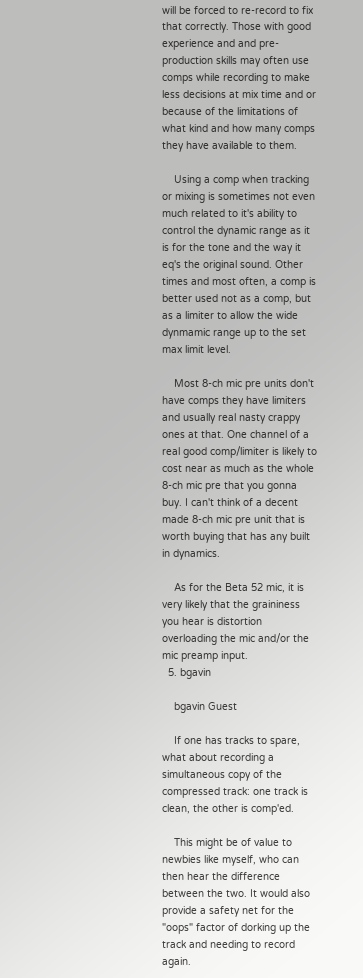will be forced to re-record to fix that correctly. Those with good experience and and pre-production skills may often use comps while recording to make less decisions at mix time and or because of the limitations of what kind and how many comps they have available to them.

    Using a comp when tracking or mixing is sometimes not even much related to it's ability to control the dynamic range as it is for the tone and the way it eq's the original sound. Other times and most often, a comp is better used not as a comp, but as a limiter to allow the wide dynmamic range up to the set max limit level.

    Most 8-ch mic pre units don't have comps they have limiters and usually real nasty crappy ones at that. One channel of a real good comp/limiter is likely to cost near as much as the whole 8-ch mic pre that you gonna buy. I can't think of a decent made 8-ch mic pre unit that is worth buying that has any built in dynamics.

    As for the Beta 52 mic, it is very likely that the graininess you hear is distortion overloading the mic and/or the mic preamp input.
  5. bgavin

    bgavin Guest

    If one has tracks to spare, what about recording a simultaneous copy of the compressed track: one track is clean, the other is comp'ed.

    This might be of value to newbies like myself, who can then hear the difference between the two. It would also provide a safety net for the "oops" factor of dorking up the track and needing to record again.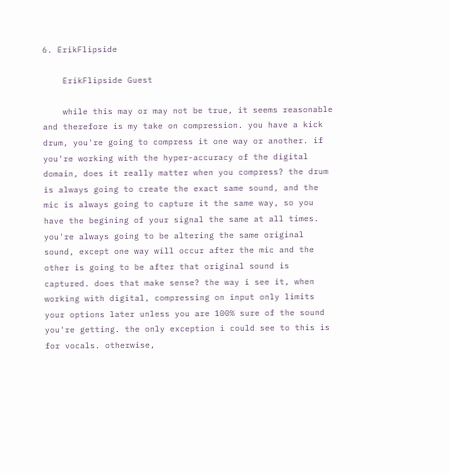6. ErikFlipside

    ErikFlipside Guest

    while this may or may not be true, it seems reasonable and therefore is my take on compression. you have a kick drum, you're going to compress it one way or another. if you're working with the hyper-accuracy of the digital domain, does it really matter when you compress? the drum is always going to create the exact same sound, and the mic is always going to capture it the same way, so you have the begining of your signal the same at all times. you're always going to be altering the same original sound, except one way will occur after the mic and the other is going to be after that original sound is captured. does that make sense? the way i see it, when working with digital, compressing on input only limits your options later unless you are 100% sure of the sound you're getting. the only exception i could see to this is for vocals. otherwise,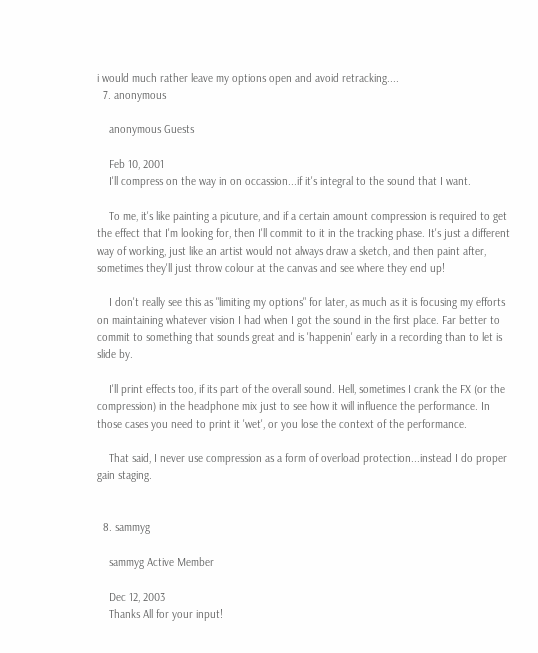i would much rather leave my options open and avoid retracking....
  7. anonymous

    anonymous Guests

    Feb 10, 2001
    I'll compress on the way in on occassion...if it's integral to the sound that I want.

    To me, it's like painting a picuture, and if a certain amount compression is required to get the effect that I'm looking for, then I'll commit to it in the tracking phase. It's just a different way of working, just like an artist would not always draw a sketch, and then paint after, sometimes they'll just throw colour at the canvas and see where they end up!

    I don't really see this as "limiting my options" for later, as much as it is focusing my efforts on maintaining whatever vision I had when I got the sound in the first place. Far better to commit to something that sounds great and is 'happenin' early in a recording than to let is slide by.

    I'll print effects too, if its part of the overall sound. Hell, sometimes I crank the FX (or the compression) in the headphone mix just to see how it will influence the performance. In those cases you need to print it 'wet', or you lose the context of the performance.

    That said, I never use compression as a form of overload protection...instead I do proper gain staging.


  8. sammyg

    sammyg Active Member

    Dec 12, 2003
    Thanks All for your input!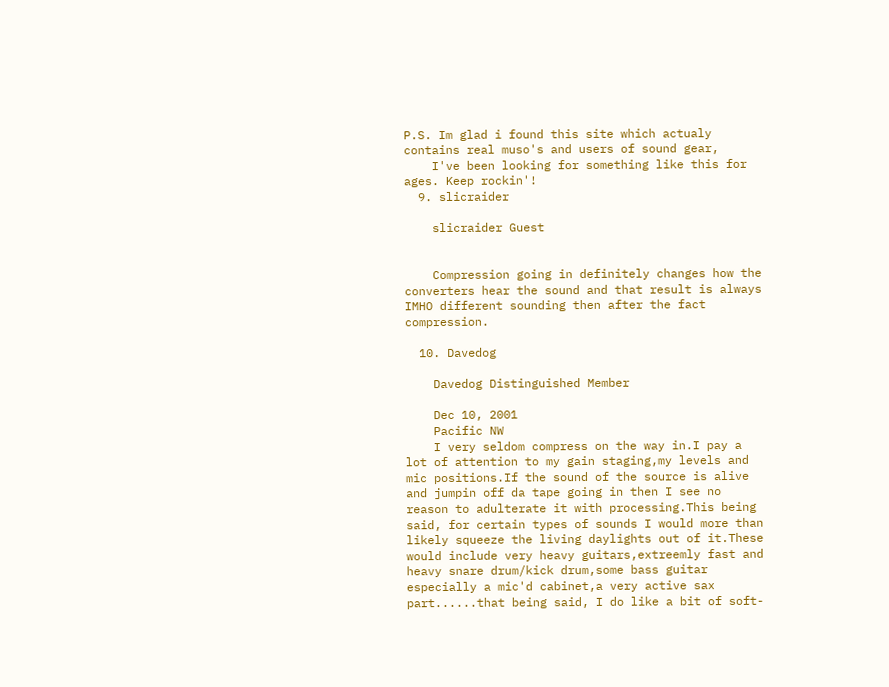P.S. Im glad i found this site which actualy contains real muso's and users of sound gear,
    I've been looking for something like this for ages. Keep rockin'!
  9. slicraider

    slicraider Guest


    Compression going in definitely changes how the converters hear the sound and that result is always IMHO different sounding then after the fact compression.

  10. Davedog

    Davedog Distinguished Member

    Dec 10, 2001
    Pacific NW
    I very seldom compress on the way in.I pay a lot of attention to my gain staging,my levels and mic positions.If the sound of the source is alive and jumpin off da tape going in then I see no reason to adulterate it with processing.This being said, for certain types of sounds I would more than likely squeeze the living daylights out of it.These would include very heavy guitars,extreemly fast and heavy snare drum/kick drum,some bass guitar especially a mic'd cabinet,a very active sax part......that being said, I do like a bit of soft-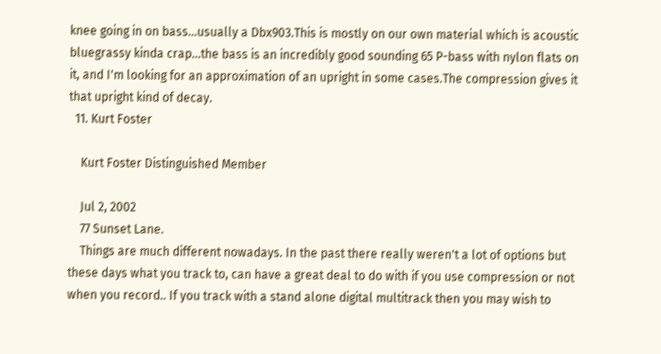knee going in on bass...usually a Dbx903.This is mostly on our own material which is acoustic bluegrassy kinda crap...the bass is an incredibly good sounding 65 P-bass with nylon flats on it, and I'm looking for an approximation of an upright in some cases.The compression gives it that upright kind of decay.
  11. Kurt Foster

    Kurt Foster Distinguished Member

    Jul 2, 2002
    77 Sunset Lane.
    Things are much different nowadays. In the past there really weren't a lot of options but these days what you track to, can have a great deal to do with if you use compression or not when you record.. If you track with a stand alone digital multitrack then you may wish to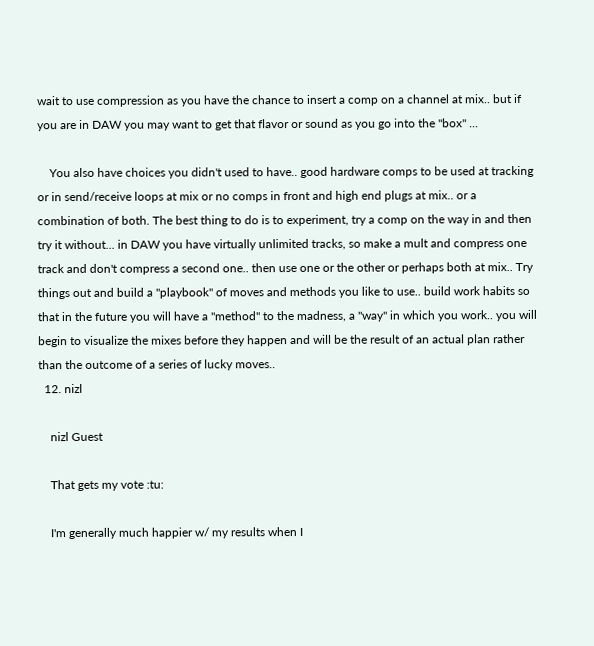wait to use compression as you have the chance to insert a comp on a channel at mix.. but if you are in DAW you may want to get that flavor or sound as you go into the "box" ...

    You also have choices you didn't used to have.. good hardware comps to be used at tracking or in send/receive loops at mix or no comps in front and high end plugs at mix.. or a combination of both. The best thing to do is to experiment, try a comp on the way in and then try it without... in DAW you have virtually unlimited tracks, so make a mult and compress one track and don't compress a second one.. then use one or the other or perhaps both at mix.. Try things out and build a "playbook" of moves and methods you like to use.. build work habits so that in the future you will have a "method" to the madness, a "way" in which you work.. you will begin to visualize the mixes before they happen and will be the result of an actual plan rather than the outcome of a series of lucky moves..
  12. nizl

    nizl Guest

    That gets my vote :tu:

    I'm generally much happier w/ my results when I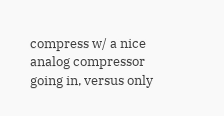compress w/ a nice analog compressor going in, versus only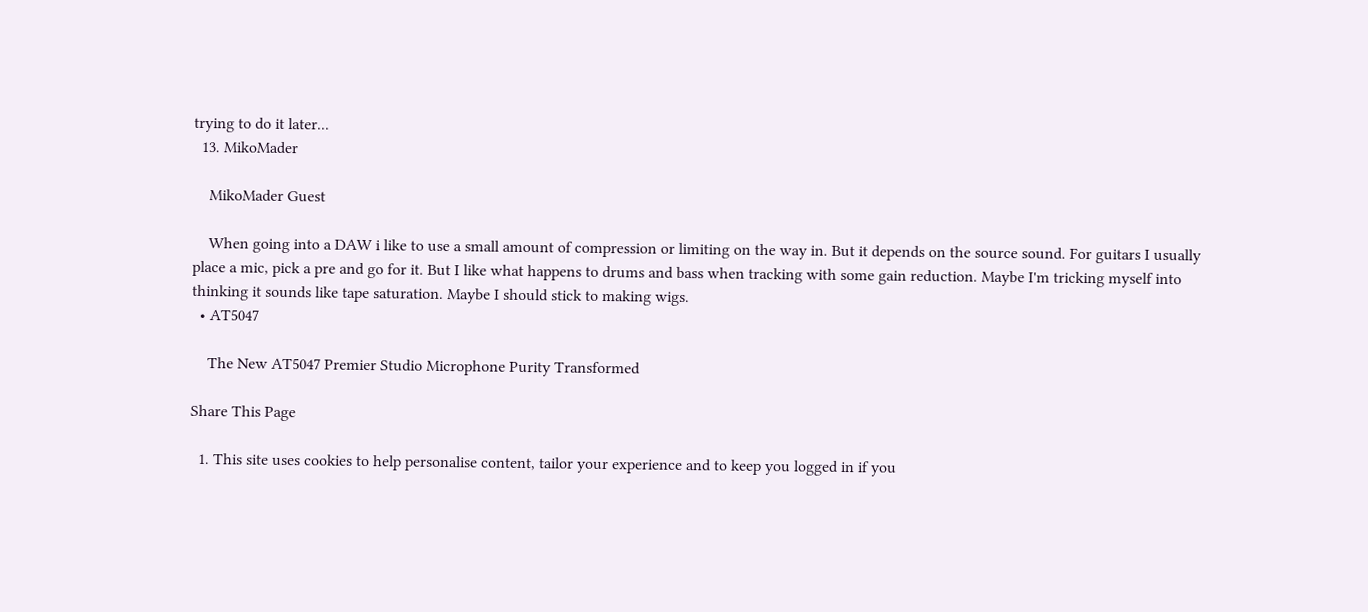trying to do it later...
  13. MikoMader

    MikoMader Guest

    When going into a DAW i like to use a small amount of compression or limiting on the way in. But it depends on the source sound. For guitars I usually place a mic, pick a pre and go for it. But I like what happens to drums and bass when tracking with some gain reduction. Maybe I'm tricking myself into thinking it sounds like tape saturation. Maybe I should stick to making wigs.
  • AT5047

    The New AT5047 Premier Studio Microphone Purity Transformed

Share This Page

  1. This site uses cookies to help personalise content, tailor your experience and to keep you logged in if you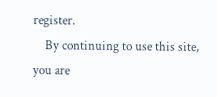register.
    By continuing to use this site, you are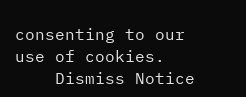consenting to our use of cookies.
    Dismiss Notice